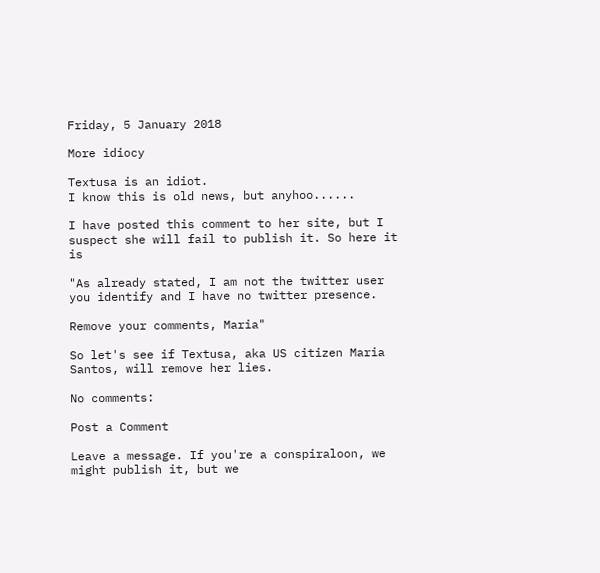Friday, 5 January 2018

More idiocy

Textusa is an idiot.
I know this is old news, but anyhoo......

I have posted this comment to her site, but I suspect she will fail to publish it. So here it is

"As already stated, I am not the twitter user you identify and I have no twitter presence.

Remove your comments, Maria"

So let's see if Textusa, aka US citizen Maria Santos, will remove her lies.

No comments:

Post a Comment

Leave a message. If you're a conspiraloon, we might publish it, but we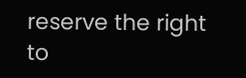reserve the right to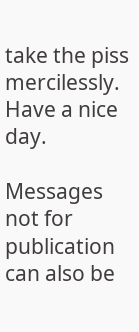take the piss mercilessly. Have a nice day.

Messages not for publication can also be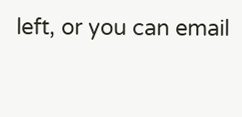left, or you can email